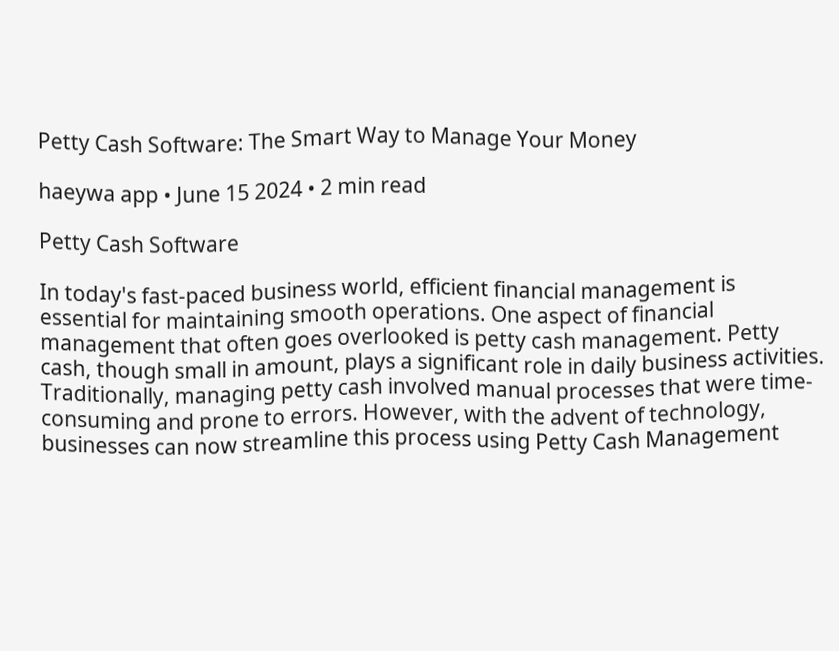Petty Cash Software: The Smart Way to Manage Your Money

haeywa app • June 15 2024 • 2 min read

Petty Cash Software

In today's fast-paced business world, efficient financial management is essential for maintaining smooth operations. One aspect of financial management that often goes overlooked is petty cash management. Petty cash, though small in amount, plays a significant role in daily business activities. Traditionally, managing petty cash involved manual processes that were time-consuming and prone to errors. However, with the advent of technology, businesses can now streamline this process using Petty Cash Management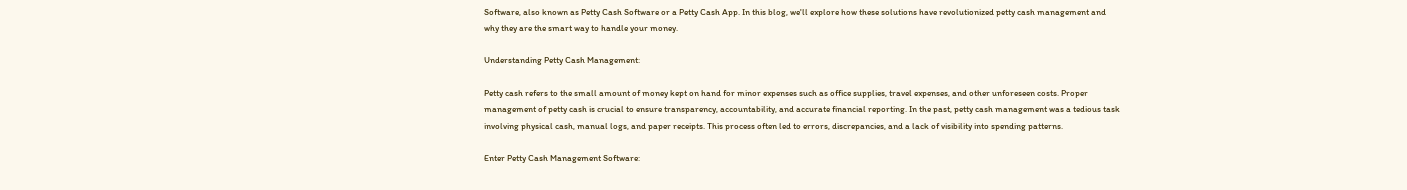Software, also known as Petty Cash Software or a Petty Cash App. In this blog, we'll explore how these solutions have revolutionized petty cash management and why they are the smart way to handle your money.

Understanding Petty Cash Management:

Petty cash refers to the small amount of money kept on hand for minor expenses such as office supplies, travel expenses, and other unforeseen costs. Proper management of petty cash is crucial to ensure transparency, accountability, and accurate financial reporting. In the past, petty cash management was a tedious task involving physical cash, manual logs, and paper receipts. This process often led to errors, discrepancies, and a lack of visibility into spending patterns.

Enter Petty Cash Management Software: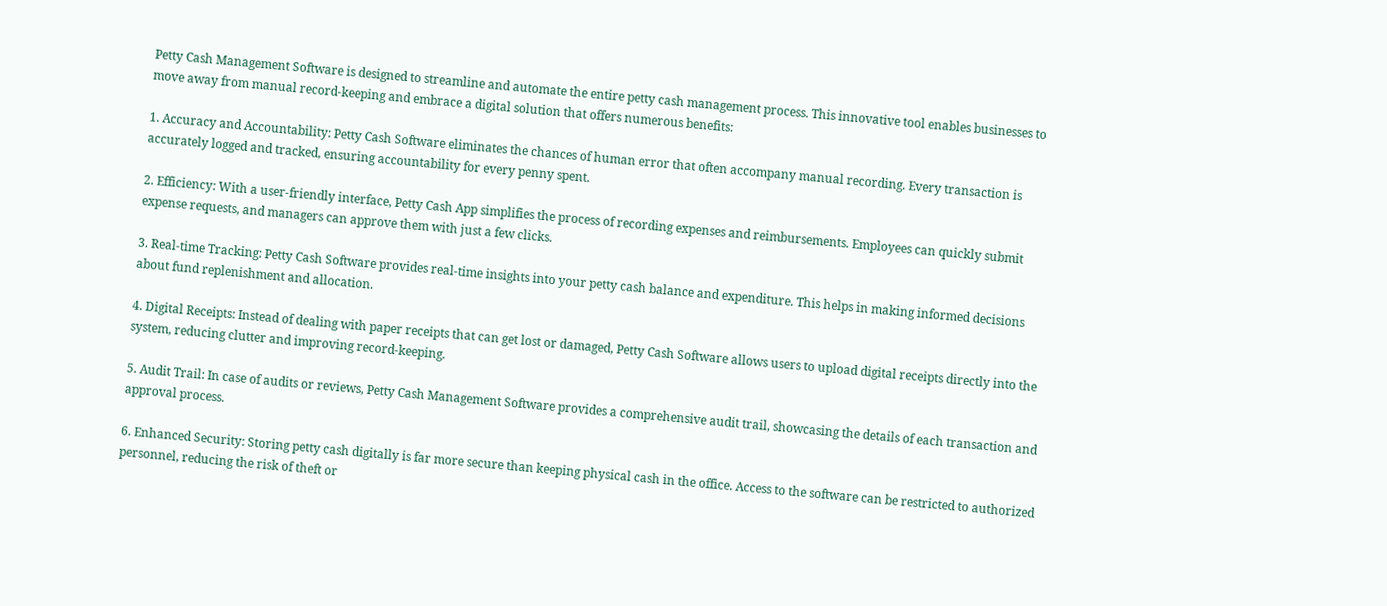Petty Cash Management Software is designed to streamline and automate the entire petty cash management process. This innovative tool enables businesses to move away from manual record-keeping and embrace a digital solution that offers numerous benefits:

1. Accuracy and Accountability: Petty Cash Software eliminates the chances of human error that often accompany manual recording. Every transaction is accurately logged and tracked, ensuring accountability for every penny spent.

2. Efficiency: With a user-friendly interface, Petty Cash App simplifies the process of recording expenses and reimbursements. Employees can quickly submit expense requests, and managers can approve them with just a few clicks.

3. Real-time Tracking: Petty Cash Software provides real-time insights into your petty cash balance and expenditure. This helps in making informed decisions about fund replenishment and allocation.

4. Digital Receipts: Instead of dealing with paper receipts that can get lost or damaged, Petty Cash Software allows users to upload digital receipts directly into the system, reducing clutter and improving record-keeping.

5. Audit Trail: In case of audits or reviews, Petty Cash Management Software provides a comprehensive audit trail, showcasing the details of each transaction and approval process.

6. Enhanced Security: Storing petty cash digitally is far more secure than keeping physical cash in the office. Access to the software can be restricted to authorized personnel, reducing the risk of theft or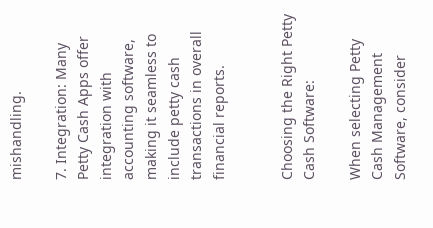mishandling.

7. Integration: Many Petty Cash Apps offer integration with accounting software, making it seamless to include petty cash transactions in overall financial reports.


Choosing the Right Petty Cash Software:

When selecting Petty Cash Management Software, consider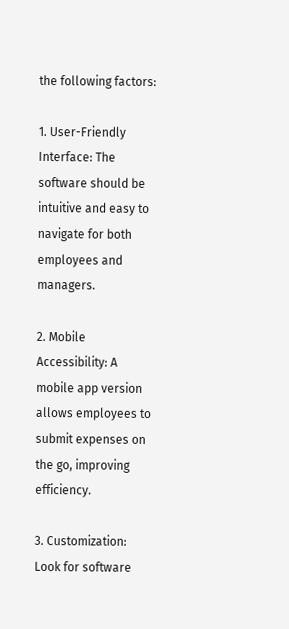the following factors:

1. User-Friendly Interface: The software should be intuitive and easy to navigate for both employees and managers.

2. Mobile Accessibility: A mobile app version allows employees to submit expenses on the go, improving efficiency.

3. Customization: Look for software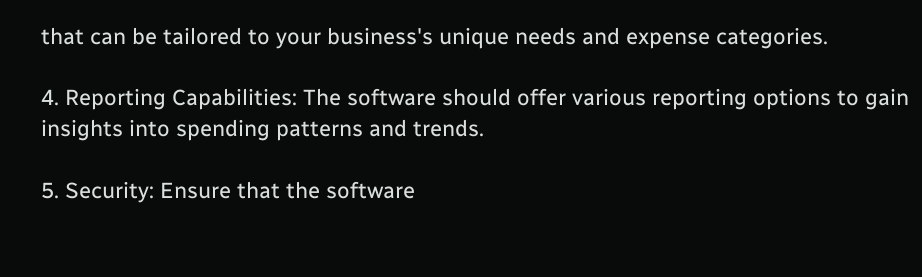that can be tailored to your business's unique needs and expense categories.

4. Reporting Capabilities: The software should offer various reporting options to gain insights into spending patterns and trends.

5. Security: Ensure that the software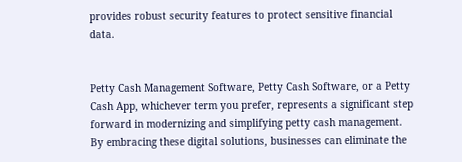provides robust security features to protect sensitive financial data.


Petty Cash Management Software, Petty Cash Software, or a Petty Cash App, whichever term you prefer, represents a significant step forward in modernizing and simplifying petty cash management. By embracing these digital solutions, businesses can eliminate the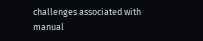challenges associated with manual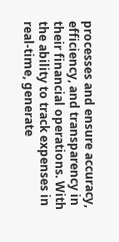processes and ensure accuracy, efficiency, and transparency in their financial operations. With the ability to track expenses in real-time, generate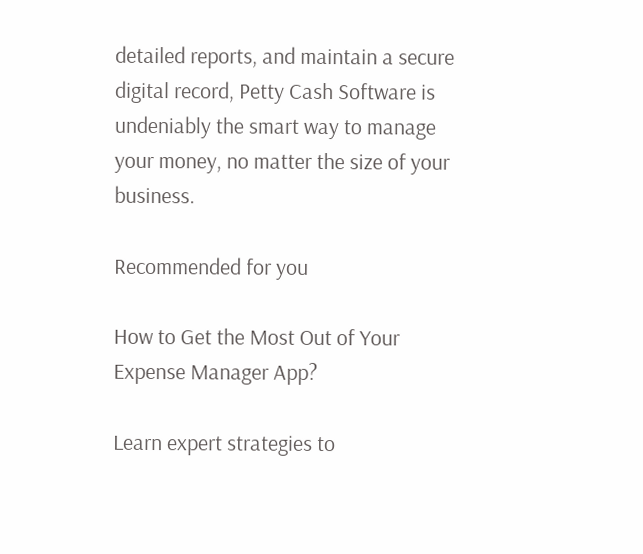detailed reports, and maintain a secure digital record, Petty Cash Software is undeniably the smart way to manage your money, no matter the size of your business.

Recommended for you

How to Get the Most Out of Your Expense Manager App?

Learn expert strategies to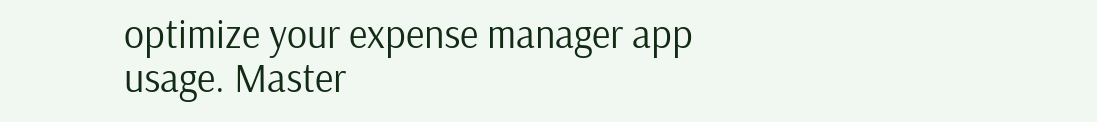optimize your expense manager app usage. Master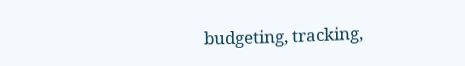budgeting, tracking,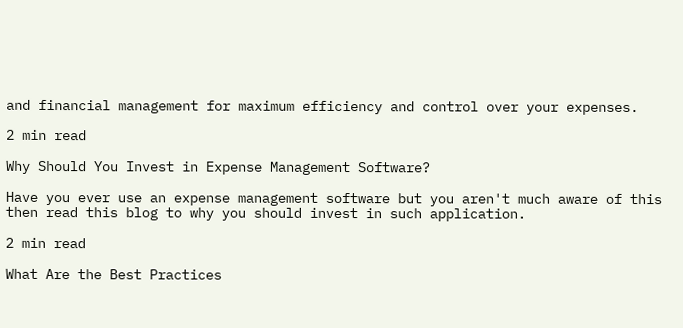and financial management for maximum efficiency and control over your expenses.

2 min read

Why Should You Invest in Expense Management Software?

Have you ever use an expense management software but you aren't much aware of this then read this blog to why you should invest in such application.

2 min read

What Are the Best Practices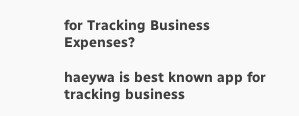for Tracking Business Expenses?

haeywa is best known app for tracking business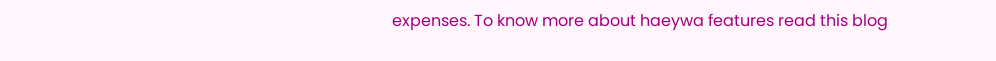expenses. To know more about haeywa features read this blog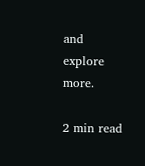and explore more.

2 min read